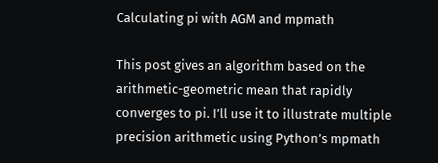Calculating pi with AGM and mpmath

This post gives an algorithm based on the arithmetic-geometric mean that rapidly converges to pi. I’ll use it to illustrate multiple precision arithmetic using Python’s mpmath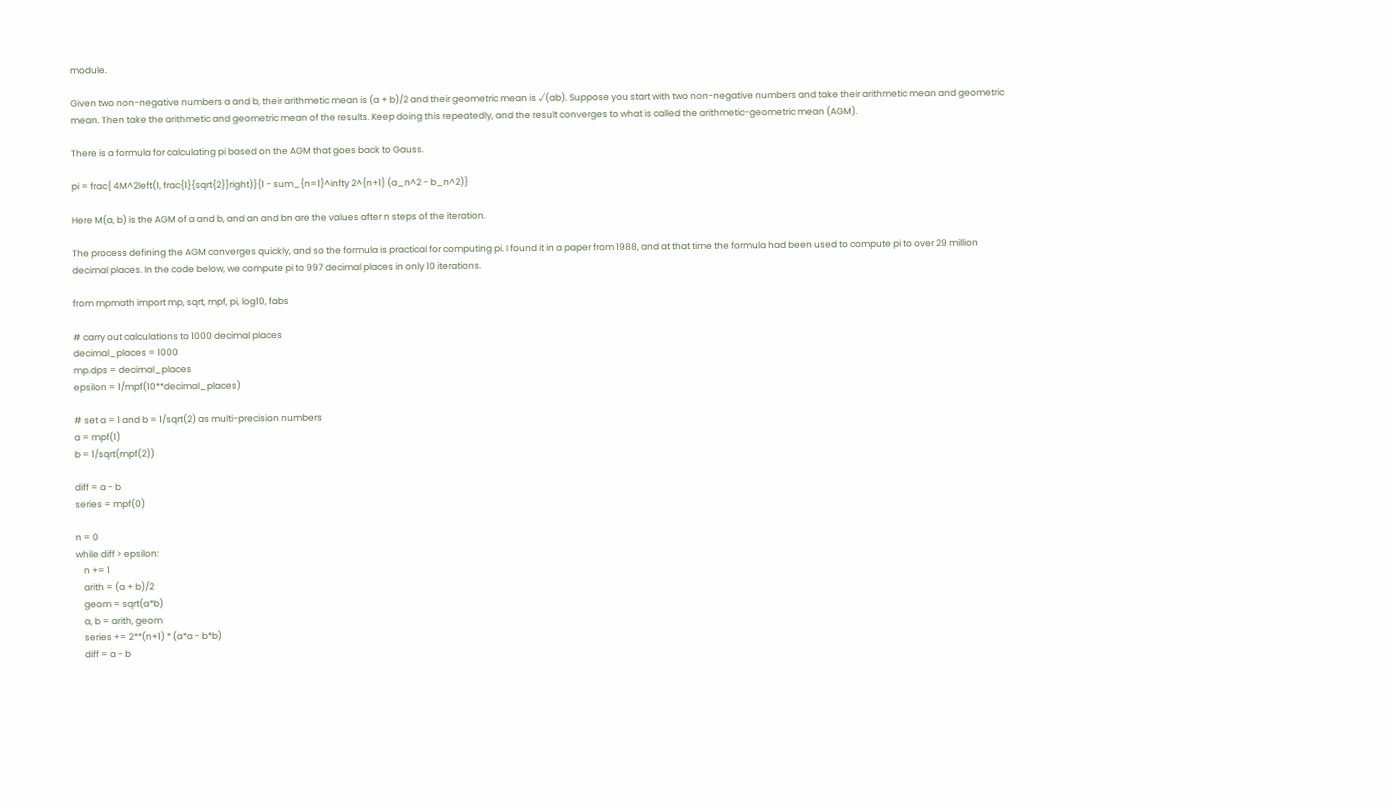module.

Given two non-negative numbers a and b, their arithmetic mean is (a + b)/2 and their geometric mean is √(ab). Suppose you start with two non-negative numbers and take their arithmetic mean and geometric mean. Then take the arithmetic and geometric mean of the results. Keep doing this repeatedly, and the result converges to what is called the arithmetic-geometric mean (AGM).

There is a formula for calculating pi based on the AGM that goes back to Gauss.

pi = frac{ 4M^2left(1, frac{1}{sqrt{2}}right)}{1 - sum_{n=1}^infty 2^{n+1} (a_n^2 - b_n^2)}

Here M(a, b) is the AGM of a and b, and an and bn are the values after n steps of the iteration.

The process defining the AGM converges quickly, and so the formula is practical for computing pi. I found it in a paper from 1988, and at that time the formula had been used to compute pi to over 29 million decimal places. In the code below, we compute pi to 997 decimal places in only 10 iterations.

from mpmath import mp, sqrt, mpf, pi, log10, fabs

# carry out calculations to 1000 decimal places
decimal_places = 1000
mp.dps = decimal_places
epsilon = 1/mpf(10**decimal_places)

# set a = 1 and b = 1/sqrt(2) as multi-precision numbers
a = mpf(1)
b = 1/sqrt(mpf(2))

diff = a - b
series = mpf(0)

n = 0
while diff > epsilon:
    n += 1
    arith = (a + b)/2
    geom = sqrt(a*b)
    a, b = arith, geom
    series += 2**(n+1) * (a*a - b*b)
    diff = a - b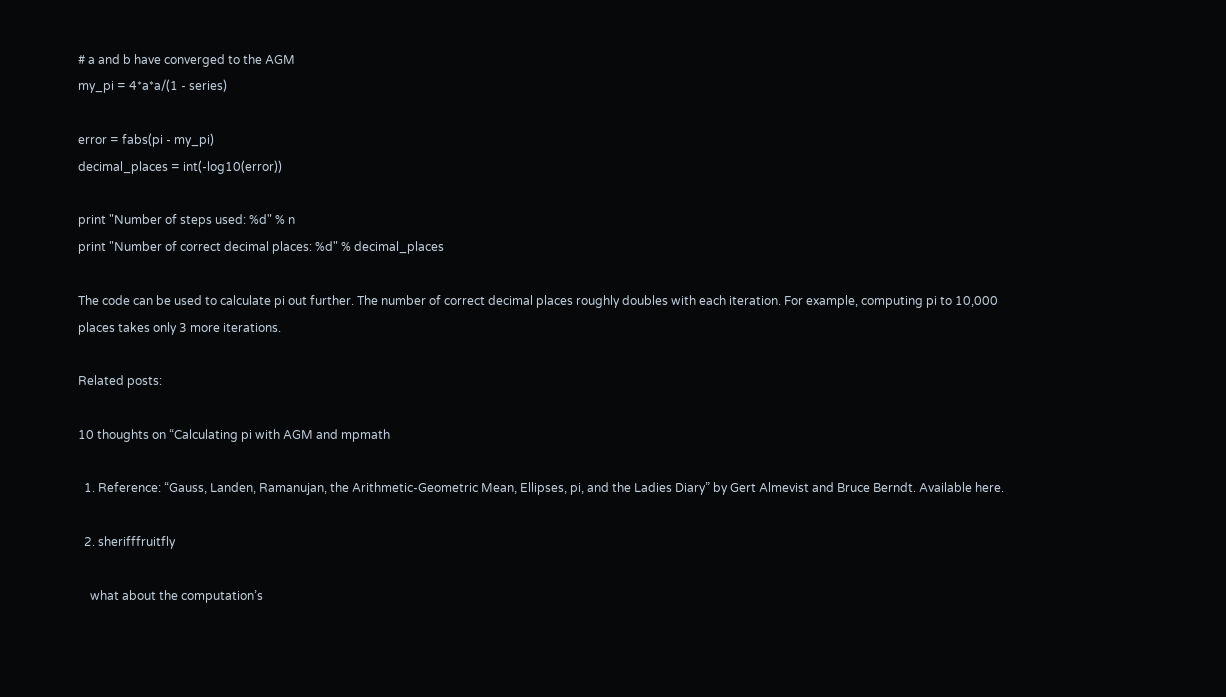# a and b have converged to the AGM
my_pi = 4*a*a/(1 - series)

error = fabs(pi - my_pi)
decimal_places = int(-log10(error))

print "Number of steps used: %d" % n
print "Number of correct decimal places: %d" % decimal_places

The code can be used to calculate pi out further. The number of correct decimal places roughly doubles with each iteration. For example, computing pi to 10,000 places takes only 3 more iterations.

Related posts:

10 thoughts on “Calculating pi with AGM and mpmath

  1. Reference: “Gauss, Landen, Ramanujan, the Arithmetic-Geometric Mean, Ellipses, pi, and the Ladies Diary” by Gert Almevist and Bruce Berndt. Available here.

  2. sherifffruitfly

    what about the computation’s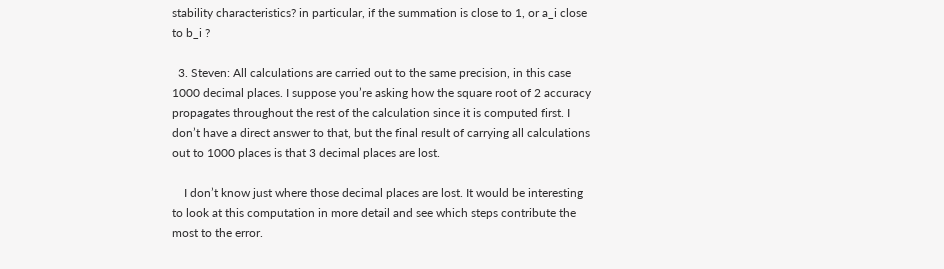stability characteristics? in particular, if the summation is close to 1, or a_i close to b_i ?

  3. Steven: All calculations are carried out to the same precision, in this case 1000 decimal places. I suppose you’re asking how the square root of 2 accuracy propagates throughout the rest of the calculation since it is computed first. I don’t have a direct answer to that, but the final result of carrying all calculations out to 1000 places is that 3 decimal places are lost.

    I don’t know just where those decimal places are lost. It would be interesting to look at this computation in more detail and see which steps contribute the most to the error.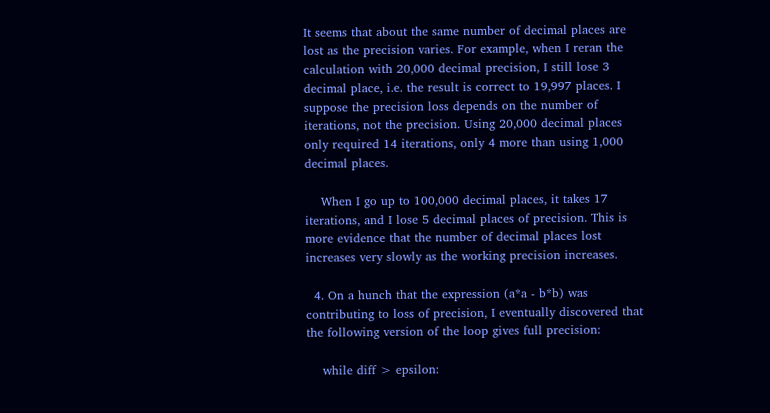It seems that about the same number of decimal places are lost as the precision varies. For example, when I reran the calculation with 20,000 decimal precision, I still lose 3 decimal place, i.e. the result is correct to 19,997 places. I suppose the precision loss depends on the number of iterations, not the precision. Using 20,000 decimal places only required 14 iterations, only 4 more than using 1,000 decimal places.

    When I go up to 100,000 decimal places, it takes 17 iterations, and I lose 5 decimal places of precision. This is more evidence that the number of decimal places lost increases very slowly as the working precision increases.

  4. On a hunch that the expression (a*a - b*b) was contributing to loss of precision, I eventually discovered that the following version of the loop gives full precision:

    while diff > epsilon: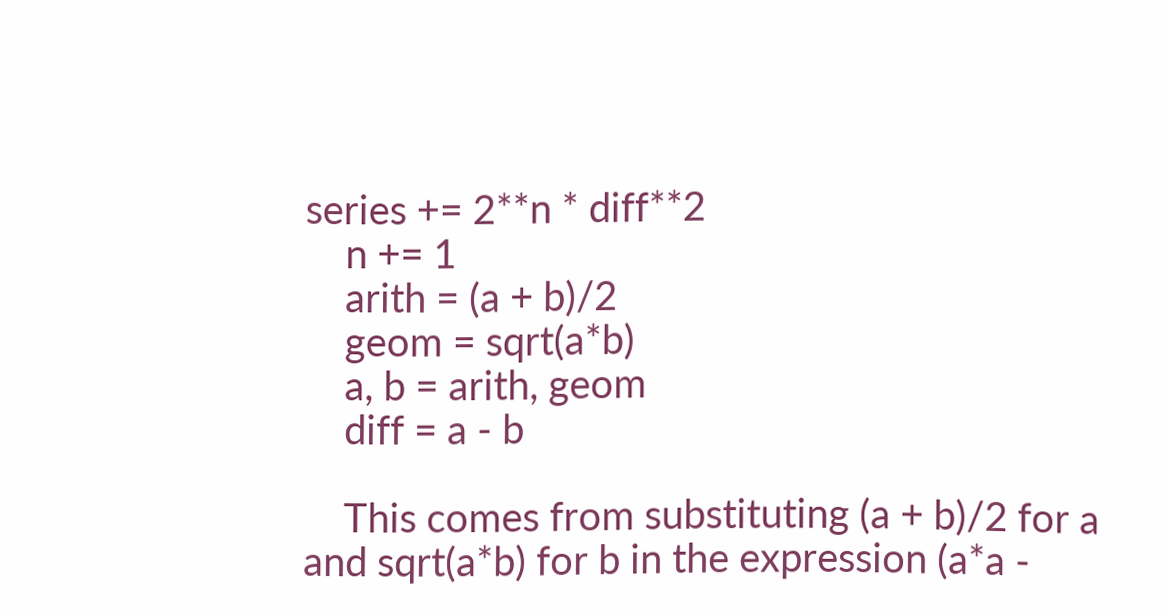series += 2**n * diff**2
    n += 1
    arith = (a + b)/2
    geom = sqrt(a*b)
    a, b = arith, geom
    diff = a - b

    This comes from substituting (a + b)/2 for a and sqrt(a*b) for b in the expression (a*a -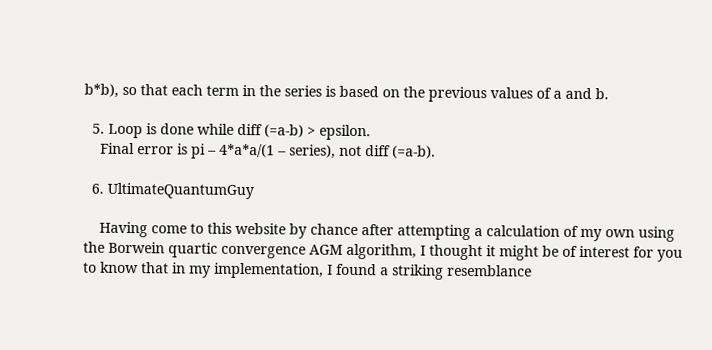b*b), so that each term in the series is based on the previous values of a and b.

  5. Loop is done while diff (=a-b) > epsilon.
    Final error is pi – 4*a*a/(1 – series), not diff (=a-b).

  6. UltimateQuantumGuy

    Having come to this website by chance after attempting a calculation of my own using the Borwein quartic convergence AGM algorithm, I thought it might be of interest for you to know that in my implementation, I found a striking resemblance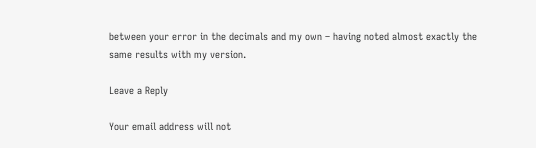between your error in the decimals and my own – having noted almost exactly the same results with my version.

Leave a Reply

Your email address will not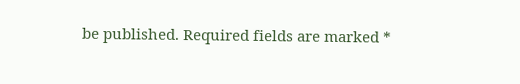be published. Required fields are marked *